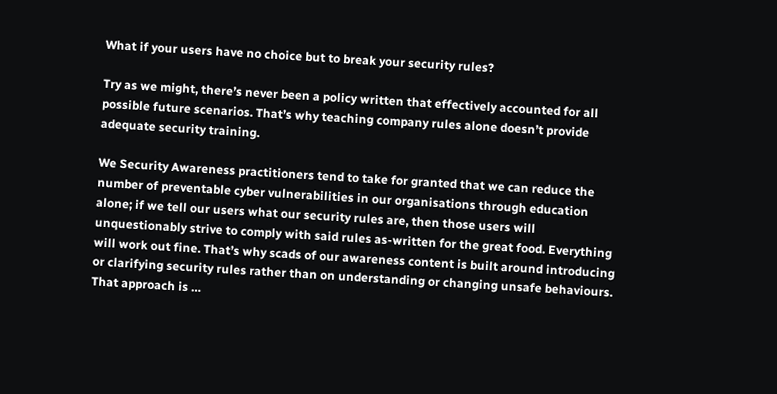What if your users have no choice but to break your security rules?

Try as we might, there’s never been a policy written that effectively accounted for all possible future scenarios. That’s why teaching company rules alone doesn’t provide adequate security training.

We Security Awareness practitioners tend to take for granted that we can reduce the number of preventable cyber vulnerabilities in our organisations through education alone; if we tell our users what our security rules are, then those users will unquestionably strive to comply with said rules as-written for the great food. Everything will work out fine. That’s why scads of our awareness content is built around introducing or clarifying security rules rather than on understanding or changing unsafe behaviours. That approach is …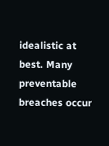idealistic at best. Many preventable breaches occur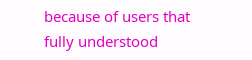because of users that fully understood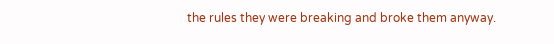the rules they were breaking and broke them anyway.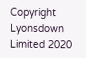Copyright Lyonsdown Limited 2020